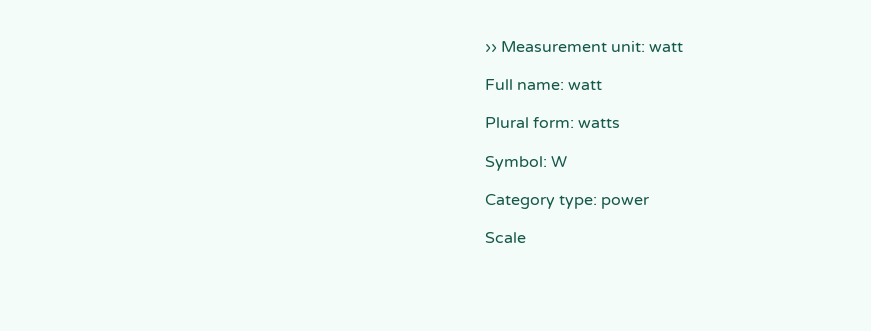›› Measurement unit: watt

Full name: watt

Plural form: watts

Symbol: W

Category type: power

Scale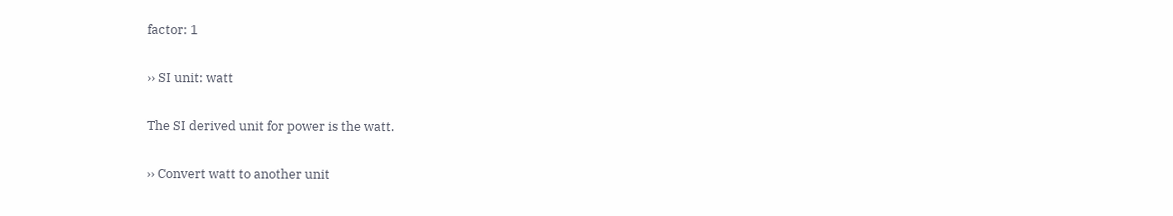factor: 1

›› SI unit: watt

The SI derived unit for power is the watt.

›› Convert watt to another unit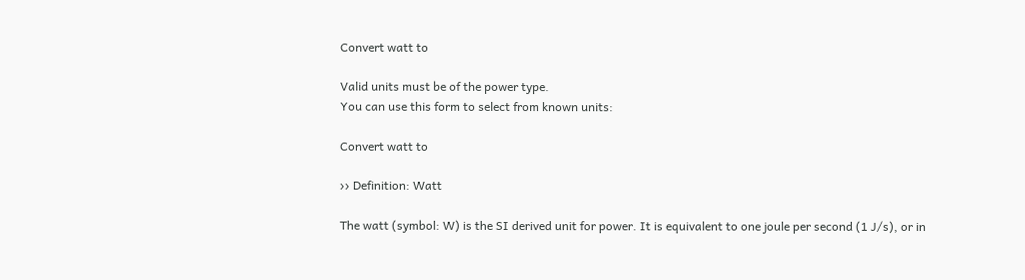Convert watt to

Valid units must be of the power type.
You can use this form to select from known units:

Convert watt to

›› Definition: Watt

The watt (symbol: W) is the SI derived unit for power. It is equivalent to one joule per second (1 J/s), or in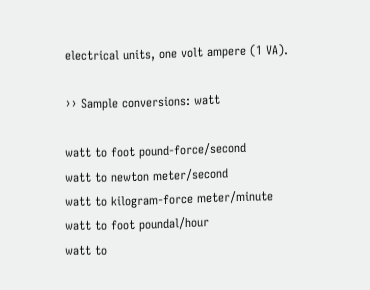electrical units, one volt ampere (1 VA).

›› Sample conversions: watt

watt to foot pound-force/second
watt to newton meter/second
watt to kilogram-force meter/minute
watt to foot poundal/hour
watt to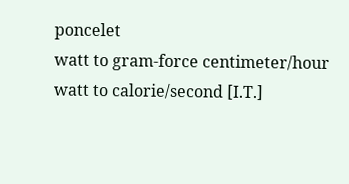poncelet
watt to gram-force centimeter/hour
watt to calorie/second [I.T.]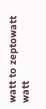watt to zeptowatt
watt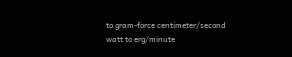to gram-force centimeter/second
watt to erg/minute